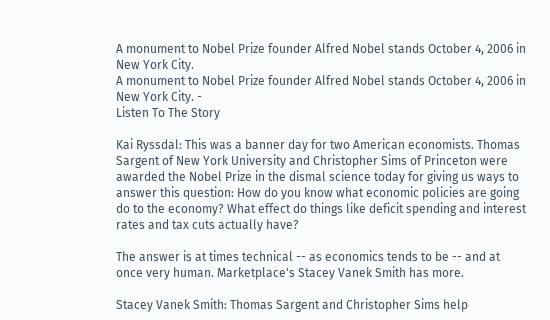A monument to Nobel Prize founder Alfred Nobel stands October 4, 2006 in New York City.
A monument to Nobel Prize founder Alfred Nobel stands October 4, 2006 in New York City. -
Listen To The Story

Kai Ryssdal: This was a banner day for two American economists. Thomas Sargent of New York University and Christopher Sims of Princeton were awarded the Nobel Prize in the dismal science today for giving us ways to answer this question: How do you know what economic policies are going do to the economy? What effect do things like deficit spending and interest rates and tax cuts actually have?

The answer is at times technical -- as economics tends to be -- and at once very human. Marketplace's Stacey Vanek Smith has more.

Stacey Vanek Smith: Thomas Sargent and Christopher Sims help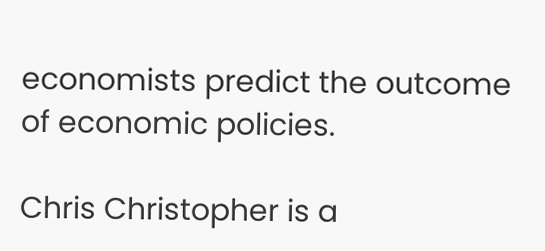economists predict the outcome of economic policies.

Chris Christopher is a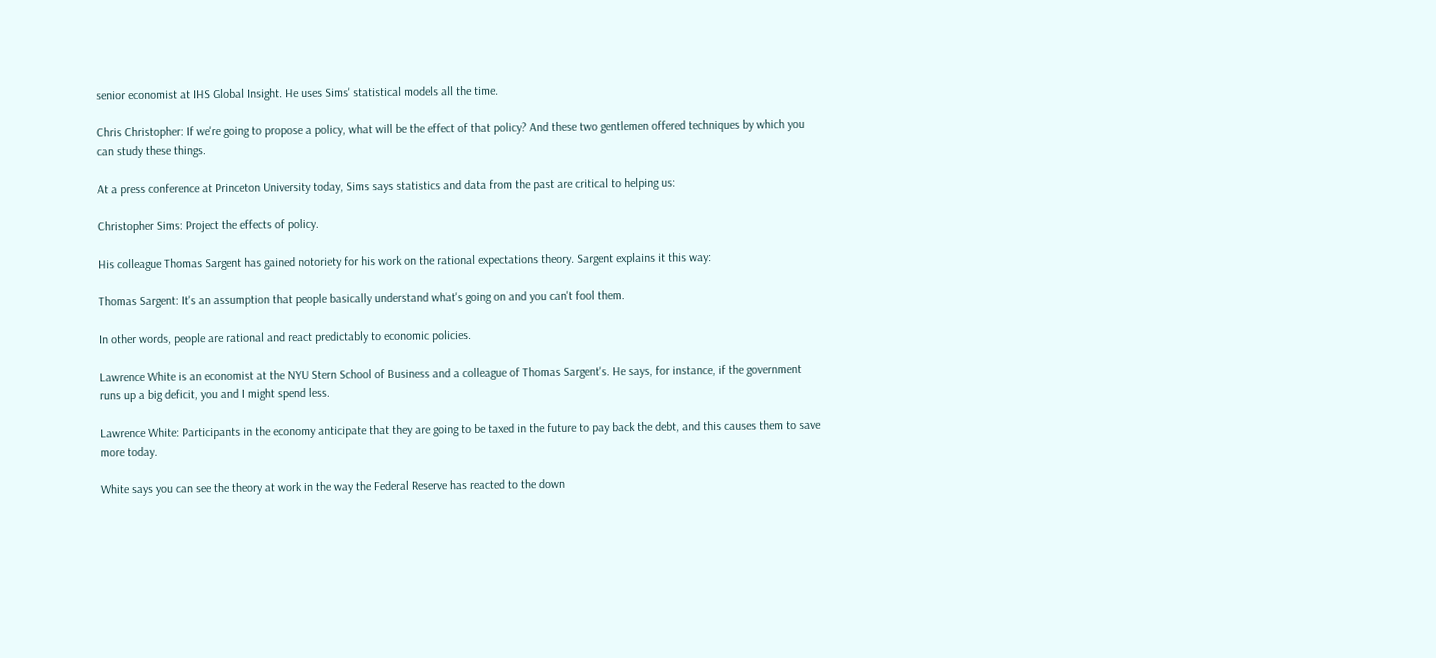senior economist at IHS Global Insight. He uses Sims' statistical models all the time.

Chris Christopher: If we're going to propose a policy, what will be the effect of that policy? And these two gentlemen offered techniques by which you can study these things.

At a press conference at Princeton University today, Sims says statistics and data from the past are critical to helping us:

Christopher Sims: Project the effects of policy.

His colleague Thomas Sargent has gained notoriety for his work on the rational expectations theory. Sargent explains it this way:

Thomas Sargent: It's an assumption that people basically understand what's going on and you can't fool them.

In other words, people are rational and react predictably to economic policies.

Lawrence White is an economist at the NYU Stern School of Business and a colleague of Thomas Sargent's. He says, for instance, if the government runs up a big deficit, you and I might spend less.

Lawrence White: Participants in the economy anticipate that they are going to be taxed in the future to pay back the debt, and this causes them to save more today.

White says you can see the theory at work in the way the Federal Reserve has reacted to the down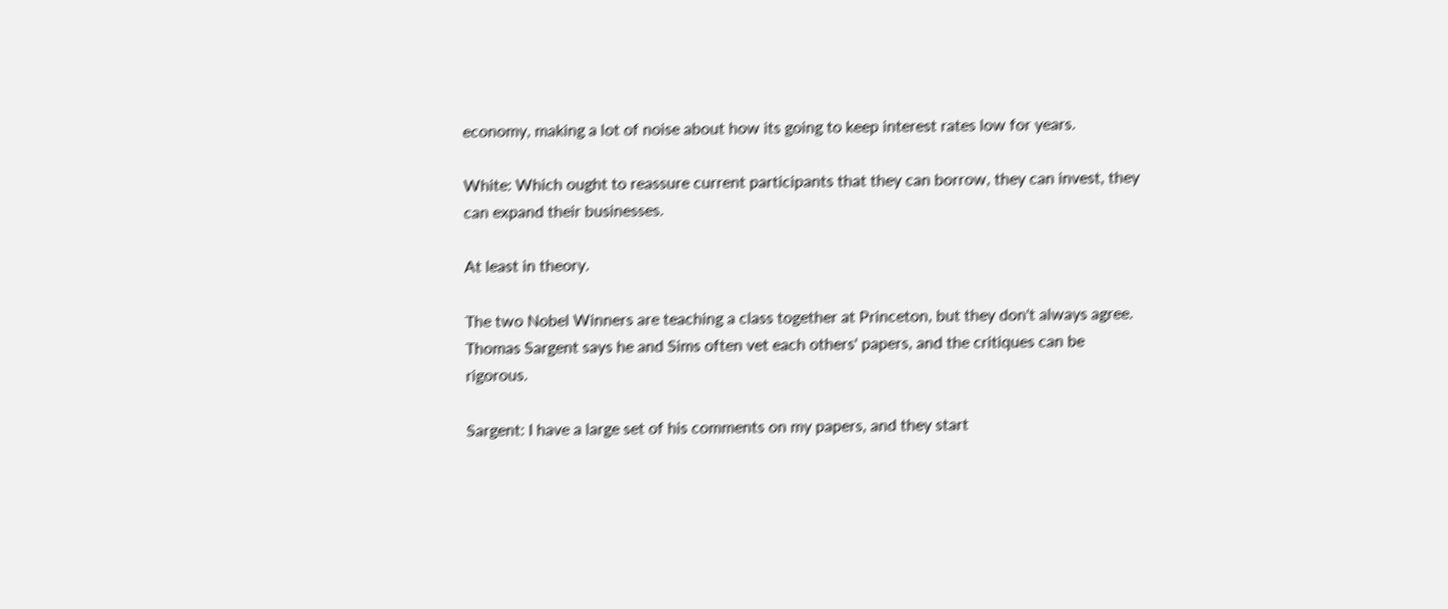economy, making a lot of noise about how its going to keep interest rates low for years.

White: Which ought to reassure current participants that they can borrow, they can invest, they can expand their businesses.

At least in theory.

The two Nobel Winners are teaching a class together at Princeton, but they don't always agree. Thomas Sargent says he and Sims often vet each others' papers, and the critiques can be rigorous.

Sargent: I have a large set of his comments on my papers, and they start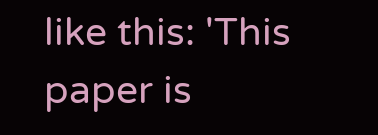like this: 'This paper is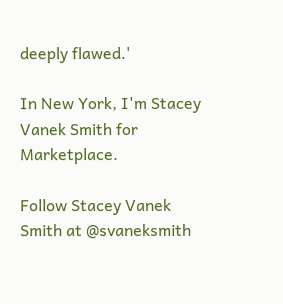deeply flawed.'

In New York, I'm Stacey Vanek Smith for Marketplace.

Follow Stacey Vanek Smith at @svaneksmith